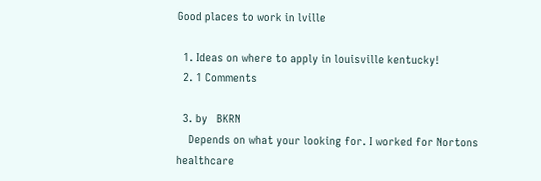Good places to work in lville

  1. Ideas on where to apply in louisville kentucky!
  2. 1 Comments

  3. by   BKRN
    Depends on what your looking for. I worked for Nortons healthcare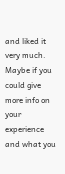and liked it very much. Maybe if you could give more info on your experience and what you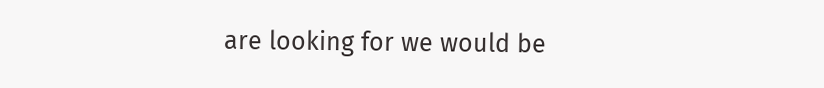are looking for we would be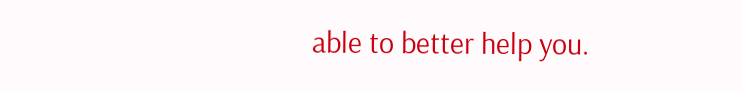able to better help you.